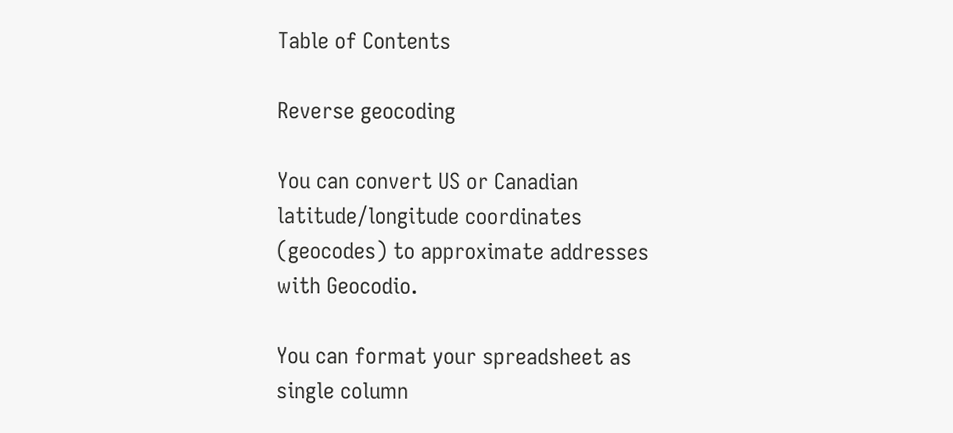Table of Contents

Reverse geocoding

You can convert US or Canadian latitude/longitude coordinates (geocodes) to approximate addresses with Geocodio.

You can format your spreadsheet as single column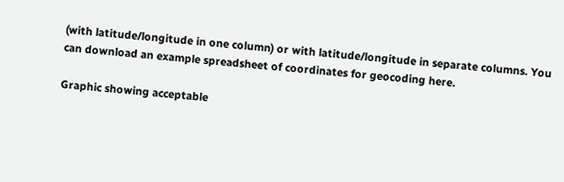(with latitude/longitude in one column) or with latitude/longitude in separate columns. You can download an example spreadsheet of coordinates for geocoding here.

Graphic showing acceptable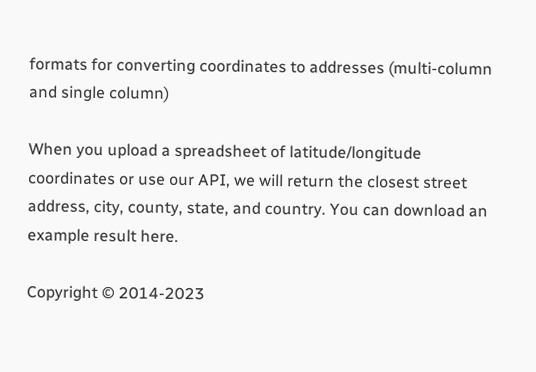formats for converting coordinates to addresses (multi-column and single column)

When you upload a spreadsheet of latitude/longitude coordinates or use our API, we will return the closest street address, city, county, state, and country. You can download an example result here.

Copyright © 2014-2023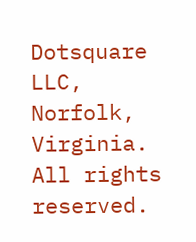Dotsquare LLC, Norfolk, Virginia. All rights reserved.